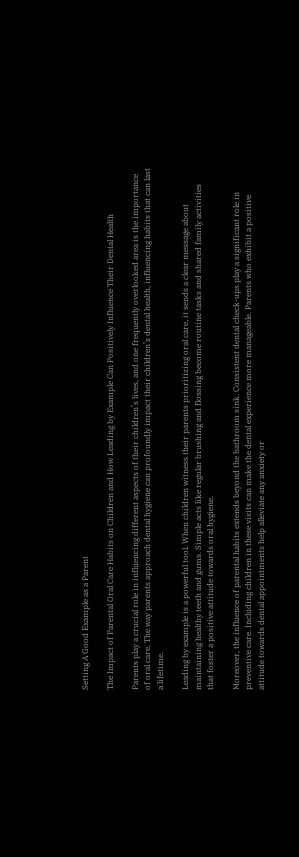Setting A Good Example as a Parent

The Impact of Parental Oral Care Habits on Children and How Leading by Example Can Positively Influence Their Dental Health

Parents play a crucial role in influencing different aspects of their children’s lives, and one frequently overlooked area is the importance of oral care. The way parents approach dental hygiene can profoundly impact their children’s dental health, influencing habits that can last a lifetime.

Leading by example is a powerful tool. When children witness their parents prioritizing oral care, it sends a clear message about maintaining healthy teeth and gums. Simple acts like regular brushing and flossing become routine tasks and shared family activities that foster a positive attitude towards oral hygiene.

Moreover, the influence of parental habits extends beyond the bathroom sink. Consistent dental check-ups play a significant role in preventive care. Including children in these visits can make the dental experience more manageable. Parents who exhibit a positive attitude towards dental appointments help alleviate any anxiety or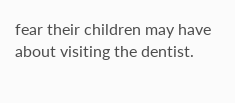fear their children may have about visiting the dentist.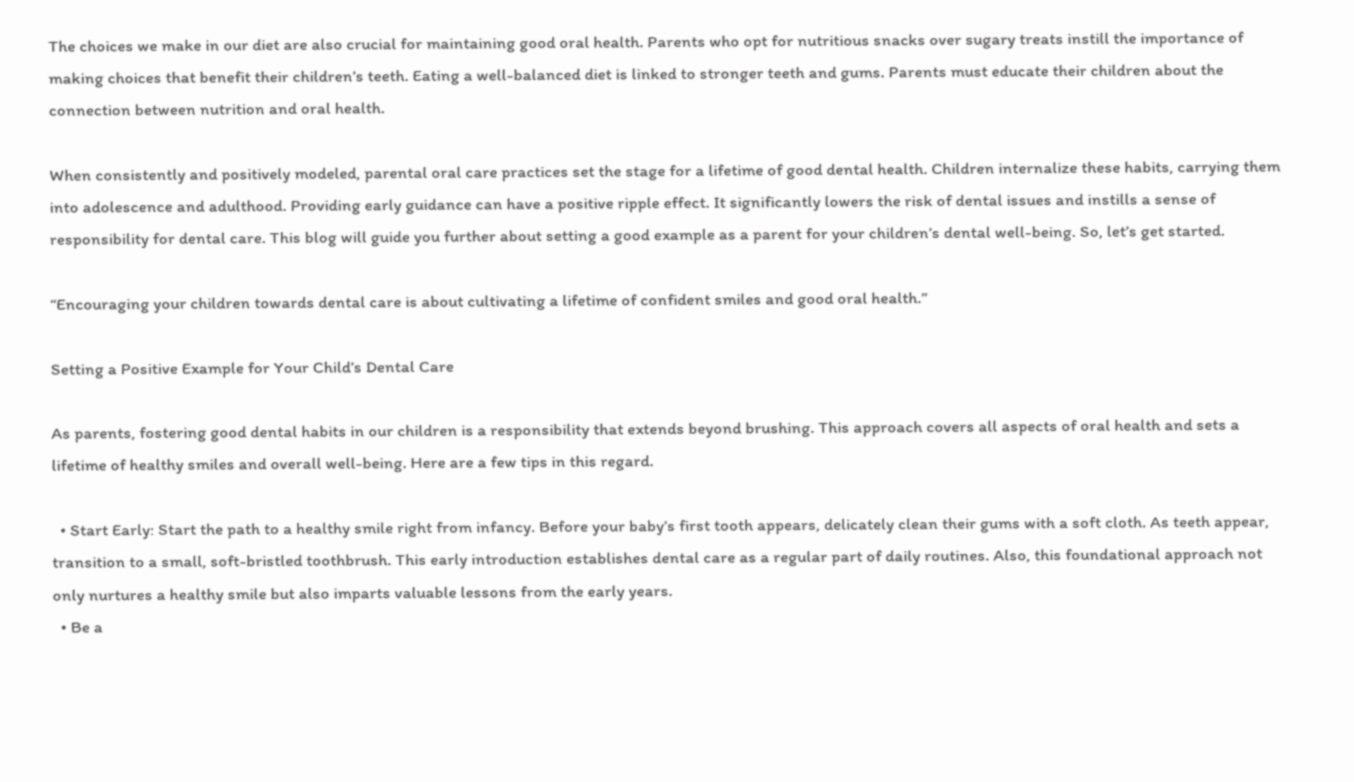The choices we make in our diet are also crucial for maintaining good oral health. Parents who opt for nutritious snacks over sugary treats instill the importance of making choices that benefit their children’s teeth. Eating a well-balanced diet is linked to stronger teeth and gums. Parents must educate their children about the connection between nutrition and oral health.

When consistently and positively modeled, parental oral care practices set the stage for a lifetime of good dental health. Children internalize these habits, carrying them into adolescence and adulthood. Providing early guidance can have a positive ripple effect. It significantly lowers the risk of dental issues and instills a sense of responsibility for dental care. This blog will guide you further about setting a good example as a parent for your children’s dental well-being. So, let’s get started.

“Encouraging your children towards dental care is about cultivating a lifetime of confident smiles and good oral health.”

Setting a Positive Example for Your Child’s Dental Care

As parents, fostering good dental habits in our children is a responsibility that extends beyond brushing. This approach covers all aspects of oral health and sets a lifetime of healthy smiles and overall well-being. Here are a few tips in this regard.

  • Start Early: Start the path to a healthy smile right from infancy. Before your baby’s first tooth appears, delicately clean their gums with a soft cloth. As teeth appear, transition to a small, soft-bristled toothbrush. This early introduction establishes dental care as a regular part of daily routines. Also, this foundational approach not only nurtures a healthy smile but also imparts valuable lessons from the early years.
  • Be a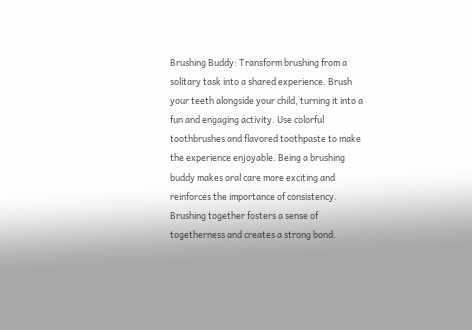Brushing Buddy: Transform brushing from a solitary task into a shared experience. Brush your teeth alongside your child, turning it into a fun and engaging activity. Use colorful toothbrushes and flavored toothpaste to make the experience enjoyable. Being a brushing buddy makes oral care more exciting and reinforces the importance of consistency. Brushing together fosters a sense of togetherness and creates a strong bond.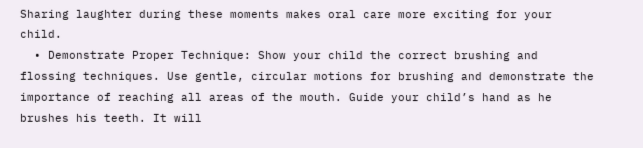Sharing laughter during these moments makes oral care more exciting for your child.
  • Demonstrate Proper Technique: Show your child the correct brushing and flossing techniques. Use gentle, circular motions for brushing and demonstrate the importance of reaching all areas of the mouth. Guide your child’s hand as he brushes his teeth. It will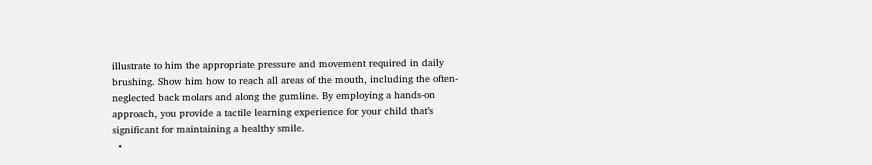illustrate to him the appropriate pressure and movement required in daily brushing. Show him how to reach all areas of the mouth, including the often-neglected back molars and along the gumline. By employing a hands-on approach, you provide a tactile learning experience for your child that’s significant for maintaining a healthy smile.
  •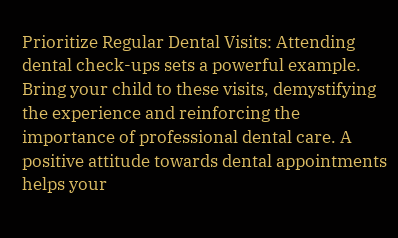Prioritize Regular Dental Visits: Attending dental check-ups sets a powerful example. Bring your child to these visits, demystifying the experience and reinforcing the importance of professional dental care. A positive attitude towards dental appointments helps your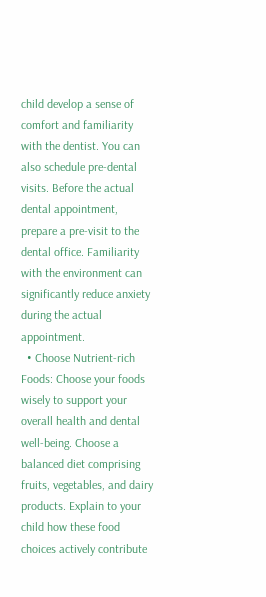child develop a sense of comfort and familiarity with the dentist. You can also schedule pre-dental visits. Before the actual dental appointment, prepare a pre-visit to the dental office. Familiarity with the environment can significantly reduce anxiety during the actual appointment.
  • Choose Nutrient-rich Foods: Choose your foods wisely to support your overall health and dental well-being. Choose a balanced diet comprising fruits, vegetables, and dairy products. Explain to your child how these food choices actively contribute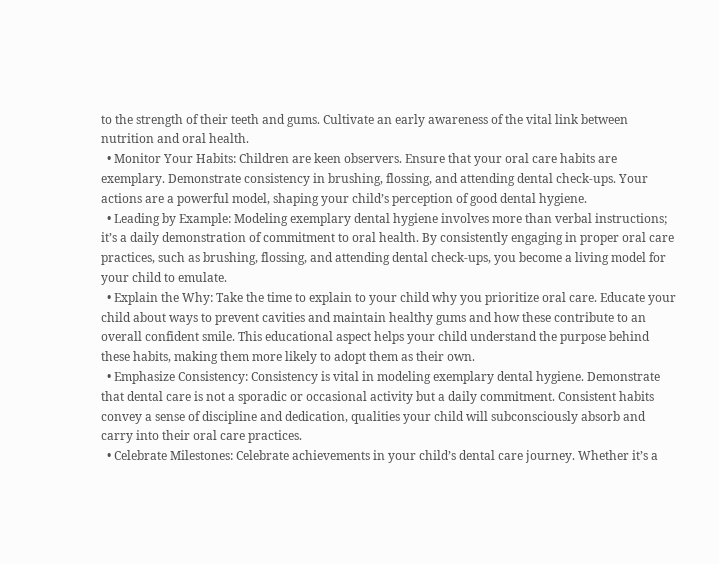to the strength of their teeth and gums. Cultivate an early awareness of the vital link between nutrition and oral health.
  • Monitor Your Habits: Children are keen observers. Ensure that your oral care habits are exemplary. Demonstrate consistency in brushing, flossing, and attending dental check-ups. Your actions are a powerful model, shaping your child’s perception of good dental hygiene.
  • Leading by Example: Modeling exemplary dental hygiene involves more than verbal instructions; it’s a daily demonstration of commitment to oral health. By consistently engaging in proper oral care practices, such as brushing, flossing, and attending dental check-ups, you become a living model for your child to emulate.
  • Explain the Why: Take the time to explain to your child why you prioritize oral care. Educate your child about ways to prevent cavities and maintain healthy gums and how these contribute to an overall confident smile. This educational aspect helps your child understand the purpose behind these habits, making them more likely to adopt them as their own.
  • Emphasize Consistency: Consistency is vital in modeling exemplary dental hygiene. Demonstrate that dental care is not a sporadic or occasional activity but a daily commitment. Consistent habits convey a sense of discipline and dedication, qualities your child will subconsciously absorb and carry into their oral care practices.
  • Celebrate Milestones: Celebrate achievements in your child’s dental care journey. Whether it’s a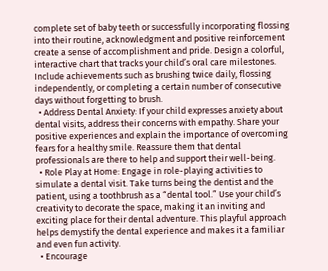complete set of baby teeth or successfully incorporating flossing into their routine, acknowledgment and positive reinforcement create a sense of accomplishment and pride. Design a colorful, interactive chart that tracks your child’s oral care milestones. Include achievements such as brushing twice daily, flossing independently, or completing a certain number of consecutive days without forgetting to brush.
  • Address Dental Anxiety: If your child expresses anxiety about dental visits, address their concerns with empathy. Share your positive experiences and explain the importance of overcoming fears for a healthy smile. Reassure them that dental professionals are there to help and support their well-being.
  • Role Play at Home: Engage in role-playing activities to simulate a dental visit. Take turns being the dentist and the patient, using a toothbrush as a “dental tool.” Use your child’s creativity to decorate the space, making it an inviting and exciting place for their dental adventure. This playful approach helps demystify the dental experience and makes it a familiar and even fun activity.
  • Encourage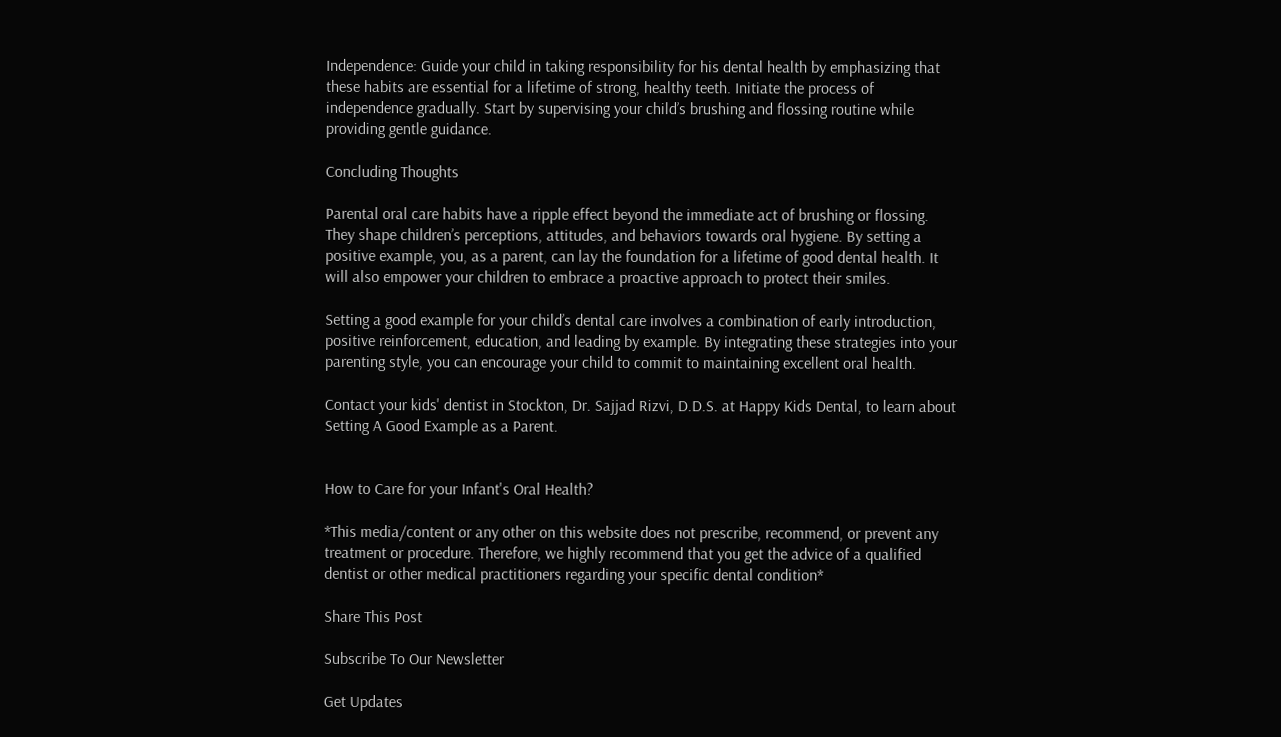Independence: Guide your child in taking responsibility for his dental health by emphasizing that these habits are essential for a lifetime of strong, healthy teeth. Initiate the process of independence gradually. Start by supervising your child’s brushing and flossing routine while providing gentle guidance.

Concluding Thoughts

Parental oral care habits have a ripple effect beyond the immediate act of brushing or flossing. They shape children’s perceptions, attitudes, and behaviors towards oral hygiene. By setting a positive example, you, as a parent, can lay the foundation for a lifetime of good dental health. It will also empower your children to embrace a proactive approach to protect their smiles.

Setting a good example for your child’s dental care involves a combination of early introduction, positive reinforcement, education, and leading by example. By integrating these strategies into your parenting style, you can encourage your child to commit to maintaining excellent oral health.

Contact your kids' dentist in Stockton, Dr. Sajjad Rizvi, D.D.S. at Happy Kids Dental, to learn about Setting A Good Example as a Parent.


How to Care for your Infant's Oral Health?

*This media/content or any other on this website does not prescribe, recommend, or prevent any treatment or procedure. Therefore, we highly recommend that you get the advice of a qualified dentist or other medical practitioners regarding your specific dental condition*

Share This Post

Subscribe To Our Newsletter

Get Updates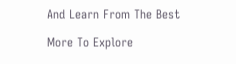And Learn From The Best

More To Explore